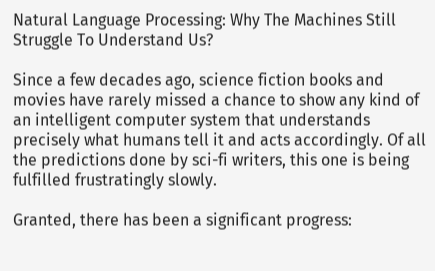Natural Language Processing: Why The Machines Still Struggle To Understand Us?

Since a few decades ago, science fiction books and movies have rarely missed a chance to show any kind of an intelligent computer system that understands precisely what humans tell it and acts accordingly. Of all the predictions done by sci-fi writers, this one is being fulfilled frustratingly slowly.

Granted, there has been a significant progress: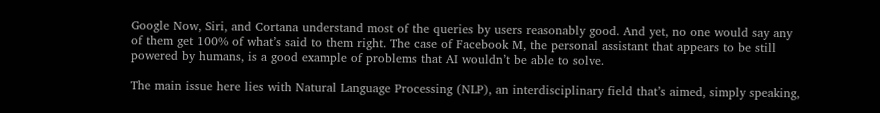Google Now, Siri, and Cortana understand most of the queries by users reasonably good. And yet, no one would say any of them get 100% of what’s said to them right. The case of Facebook M, the personal assistant that appears to be still powered by humans, is a good example of problems that AI wouldn’t be able to solve.

The main issue here lies with Natural Language Processing (NLP), an interdisciplinary field that’s aimed, simply speaking,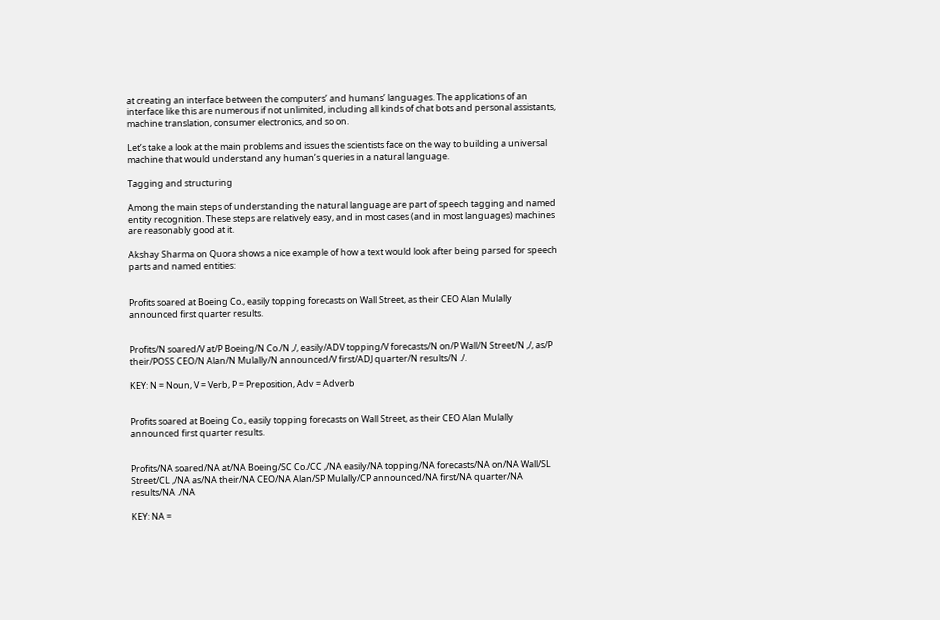at creating an interface between the computers’ and humans’ languages. The applications of an interface like this are numerous if not unlimited, including all kinds of chat bots and personal assistants, machine translation, consumer electronics, and so on.

Let’s take a look at the main problems and issues the scientists face on the way to building a universal machine that would understand any human’s queries in a natural language.

Tagging and structuring

Among the main steps of understanding the natural language are part of speech tagging and named entity recognition. These steps are relatively easy, and in most cases (and in most languages) machines are reasonably good at it.

Akshay Sharma on Quora shows a nice example of how a text would look after being parsed for speech parts and named entities:


Profits soared at Boeing Co., easily topping forecasts on Wall Street, as their CEO Alan Mulally announced first quarter results.


Profits/N soared/V at/P Boeing/N Co./N ,/, easily/ADV topping/V forecasts/N on/P Wall/N Street/N ,/, as/P their/POSS CEO/N Alan/N Mulally/N announced/V first/ADJ quarter/N results/N ./.

KEY: N = Noun, V = Verb, P = Preposition, Adv = Adverb


Profits soared at Boeing Co., easily topping forecasts on Wall Street, as their CEO Alan Mulally announced first quarter results.


Profits/NA soared/NA at/NA Boeing/SC Co./CC ,/NA easily/NA topping/NA forecasts/NA on/NA Wall/SL Street/CL ,/NA as/NA their/NA CEO/NA Alan/SP Mulally/CP announced/NA first/NA quarter/NA results/NA ./NA

KEY: NA =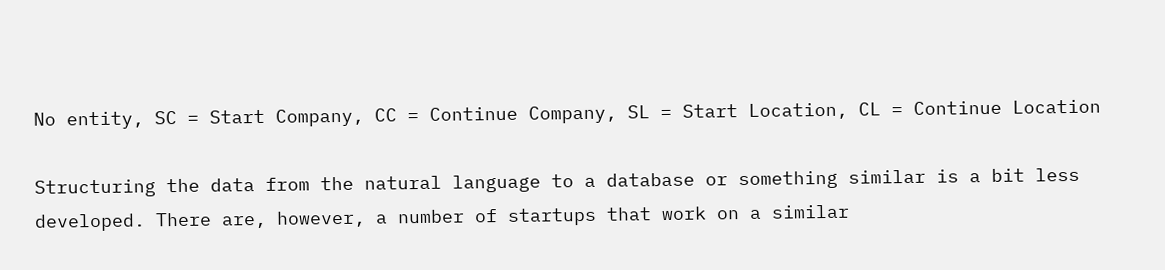No entity, SC = Start Company, CC = Continue Company, SL = Start Location, CL = Continue Location

Structuring the data from the natural language to a database or something similar is a bit less developed. There are, however, a number of startups that work on a similar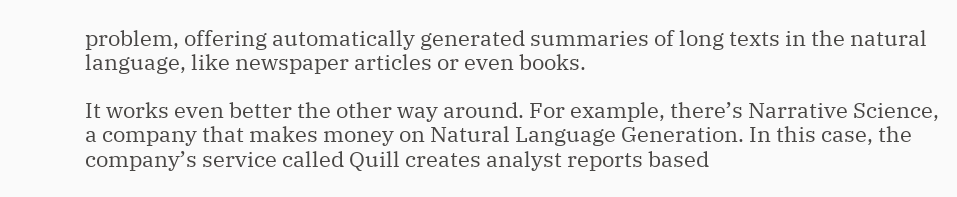problem, offering automatically generated summaries of long texts in the natural language, like newspaper articles or even books.

It works even better the other way around. For example, there’s Narrative Science, a company that makes money on Natural Language Generation. In this case, the company’s service called Quill creates analyst reports based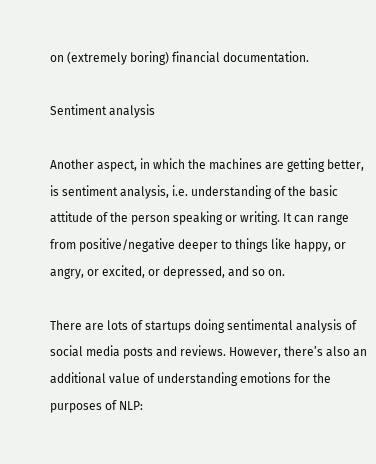on (extremely boring) financial documentation.

Sentiment analysis

Another aspect, in which the machines are getting better, is sentiment analysis, i.e. understanding of the basic attitude of the person speaking or writing. It can range from positive/negative deeper to things like happy, or angry, or excited, or depressed, and so on.

There are lots of startups doing sentimental analysis of social media posts and reviews. However, there’s also an additional value of understanding emotions for the purposes of NLP: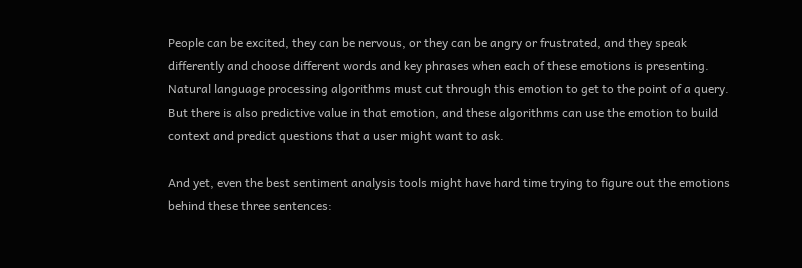People can be excited, they can be nervous, or they can be angry or frustrated, and they speak differently and choose different words and key phrases when each of these emotions is presenting. Natural language processing algorithms must cut through this emotion to get to the point of a query. But there is also predictive value in that emotion, and these algorithms can use the emotion to build context and predict questions that a user might want to ask.

And yet, even the best sentiment analysis tools might have hard time trying to figure out the emotions behind these three sentences: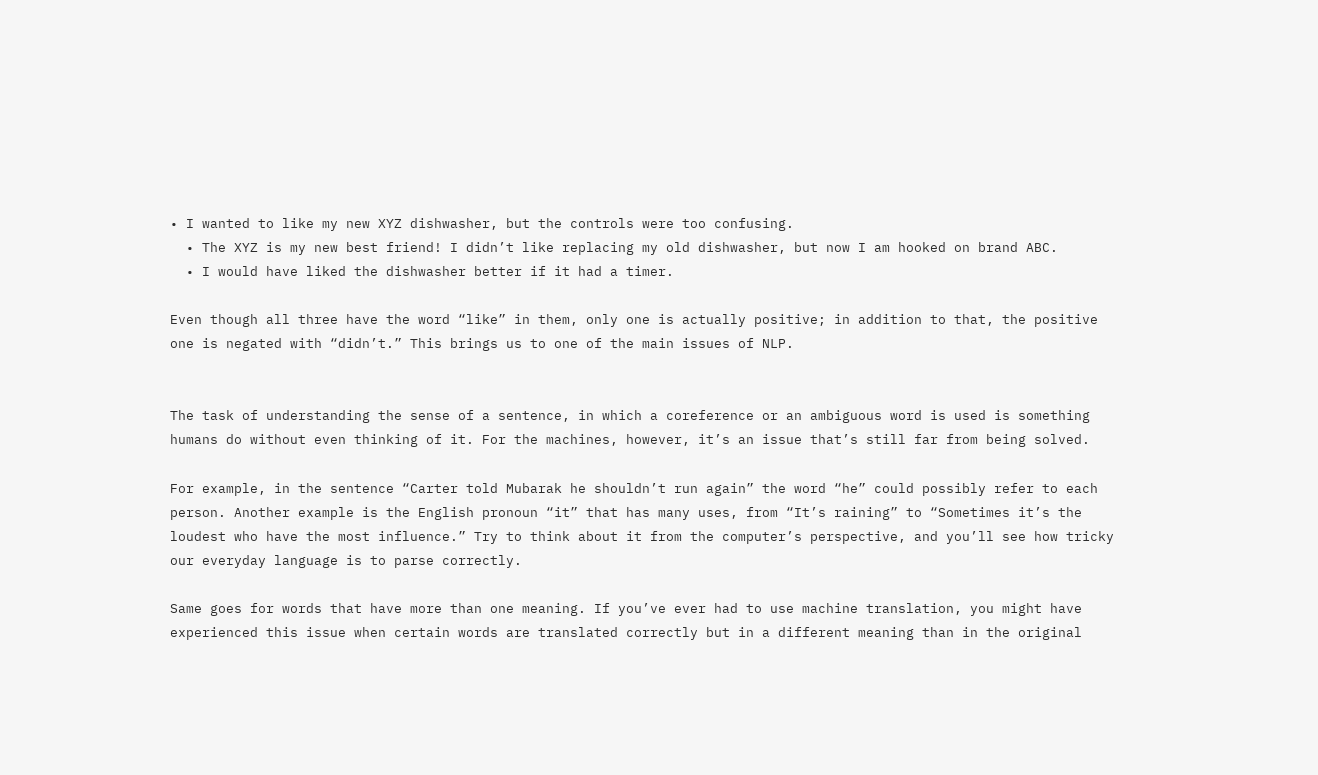• I wanted to like my new XYZ dishwasher, but the controls were too confusing.
  • The XYZ is my new best friend! I didn’t like replacing my old dishwasher, but now I am hooked on brand ABC.
  • I would have liked the dishwasher better if it had a timer.

Even though all three have the word “like” in them, only one is actually positive; in addition to that, the positive one is negated with “didn’t.” This brings us to one of the main issues of NLP.


The task of understanding the sense of a sentence, in which a coreference or an ambiguous word is used is something humans do without even thinking of it. For the machines, however, it’s an issue that’s still far from being solved.

For example, in the sentence “Carter told Mubarak he shouldn’t run again” the word “he” could possibly refer to each person. Another example is the English pronoun “it” that has many uses, from “It’s raining” to “Sometimes it’s the loudest who have the most influence.” Try to think about it from the computer’s perspective, and you’ll see how tricky our everyday language is to parse correctly.

Same goes for words that have more than one meaning. If you’ve ever had to use machine translation, you might have experienced this issue when certain words are translated correctly but in a different meaning than in the original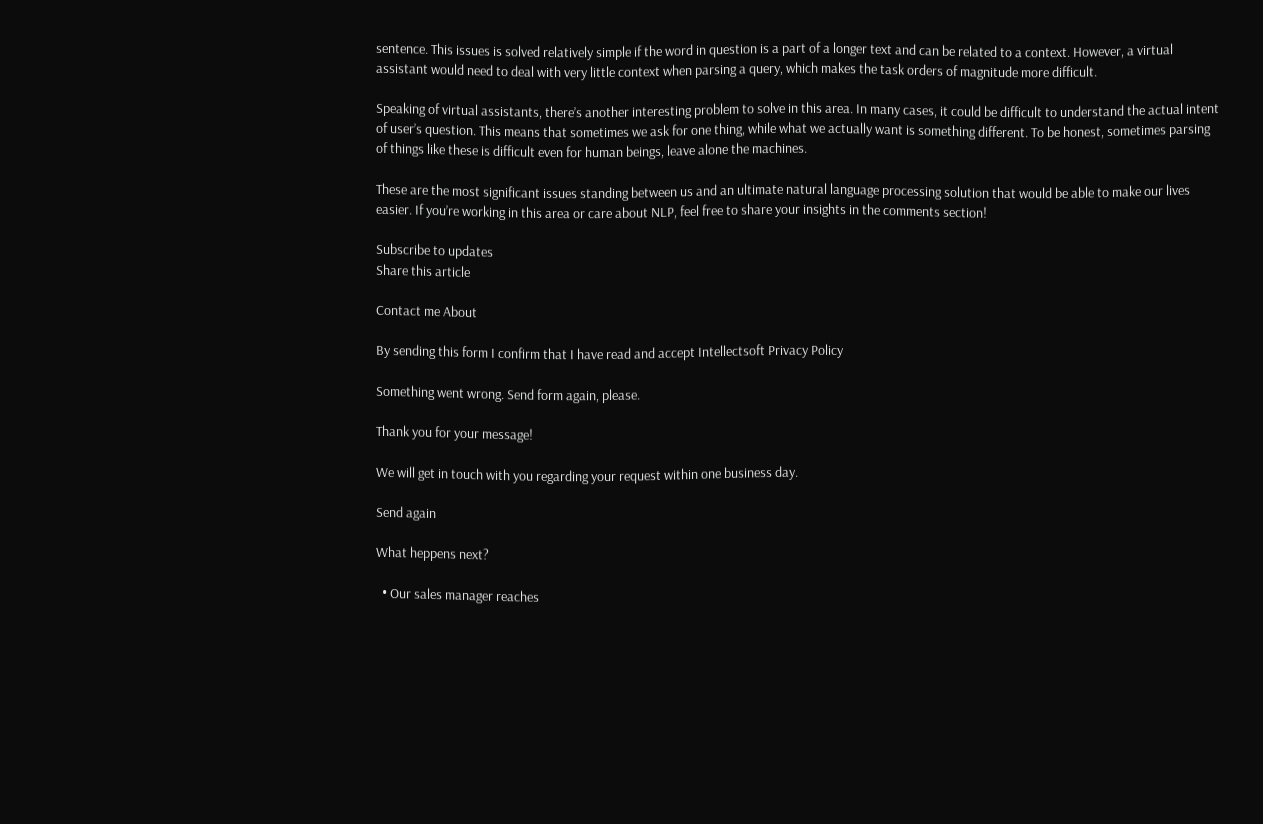sentence. This issues is solved relatively simple if the word in question is a part of a longer text and can be related to a context. However, a virtual assistant would need to deal with very little context when parsing a query, which makes the task orders of magnitude more difficult.

Speaking of virtual assistants, there’s another interesting problem to solve in this area. In many cases, it could be difficult to understand the actual intent of user’s question. This means that sometimes we ask for one thing, while what we actually want is something different. To be honest, sometimes parsing of things like these is difficult even for human beings, leave alone the machines.

These are the most significant issues standing between us and an ultimate natural language processing solution that would be able to make our lives easier. If you’re working in this area or care about NLP, feel free to share your insights in the comments section!

Subscribe to updates
Share this article

Contact me About

By sending this form I confirm that I have read and accept Intellectsoft Privacy Policy

Something went wrong. Send form again, please.

Thank you for your message!

We will get in touch with you regarding your request within one business day.

Send again

What heppens next?

  • Our sales manager reaches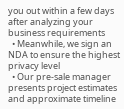you out within a few days after analyzing your business requirements
  • Meanwhile, we sign an NDA to ensure the highest privacy level
  • Our pre-sale manager presents project estimates and approximate timeline